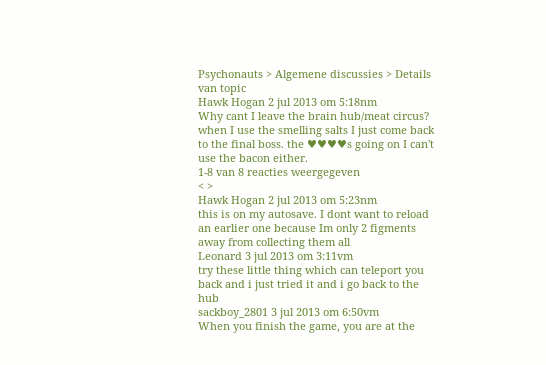Psychonauts > Algemene discussies > Details van topic
Hawk Hogan 2 jul 2013 om 5:18nm
Why cant I leave the brain hub/meat circus?
when I use the smelling salts I just come back to the final boss. the ♥♥♥♥s going on I can't use the bacon either.
1-8 van 8 reacties weergegeven
< >
Hawk Hogan 2 jul 2013 om 5:23nm
this is on my autosave. I dont want to reload an earlier one because Im only 2 figments away from collecting them all
Leonard 3 jul 2013 om 3:11vm
try these little thing which can teleport you back and i just tried it and i go back to the hub
sackboy_2801 3 jul 2013 om 6:50vm
When you finish the game, you are at the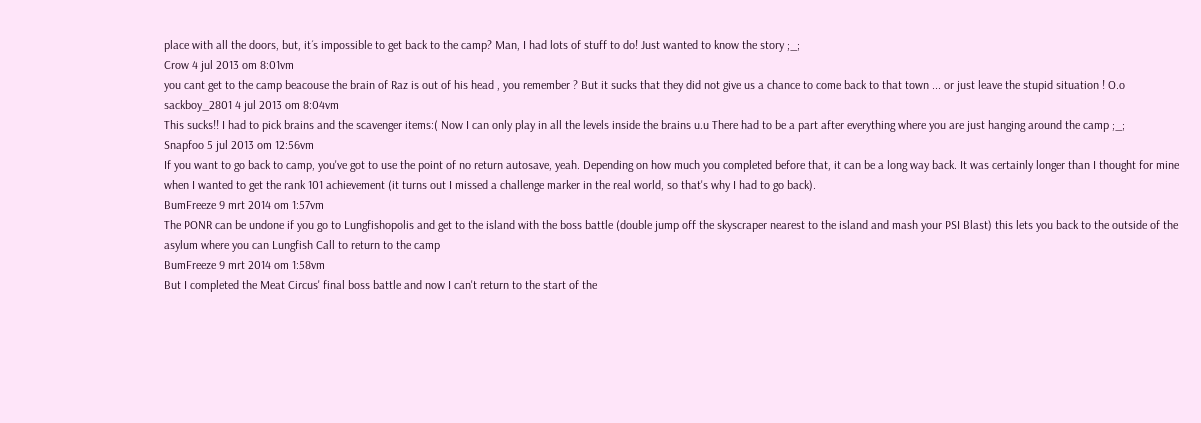place with all the doors, but, it´s impossible to get back to the camp? Man, I had lots of stuff to do! Just wanted to know the story ;_;
Crow 4 jul 2013 om 8:01vm
you cant get to the camp beacouse the brain of Raz is out of his head , you remember ? But it sucks that they did not give us a chance to come back to that town ... or just leave the stupid situation ! O.o
sackboy_2801 4 jul 2013 om 8:04vm
This sucks!! I had to pick brains and the scavenger items:( Now I can only play in all the levels inside the brains u.u There had to be a part after everything where you are just hanging around the camp ;_;
Snapfoo 5 jul 2013 om 12:56vm
If you want to go back to camp, you've got to use the point of no return autosave, yeah. Depending on how much you completed before that, it can be a long way back. It was certainly longer than I thought for mine when I wanted to get the rank 101 achievement (it turns out I missed a challenge marker in the real world, so that's why I had to go back).
BumFreeze 9 mrt 2014 om 1:57vm
The PONR can be undone if you go to Lungfishopolis and get to the island with the boss battle (double jump off the skyscraper nearest to the island and mash your PSI Blast) this lets you back to the outside of the asylum where you can Lungfish Call to return to the camp
BumFreeze 9 mrt 2014 om 1:58vm
But I completed the Meat Circus' final boss battle and now I can't return to the start of the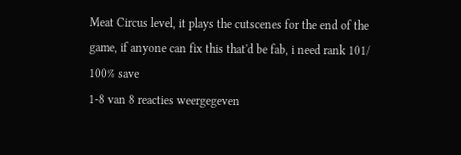Meat Circus level, it plays the cutscenes for the end of the game, if anyone can fix this that'd be fab, i need rank 101/ 100% save
1-8 van 8 reacties weergegeven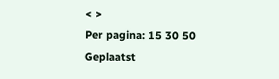< >
Per pagina: 15 30 50
Geplaatst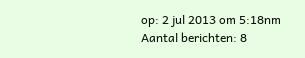op: 2 jul 2013 om 5:18nm
Aantal berichten: 8